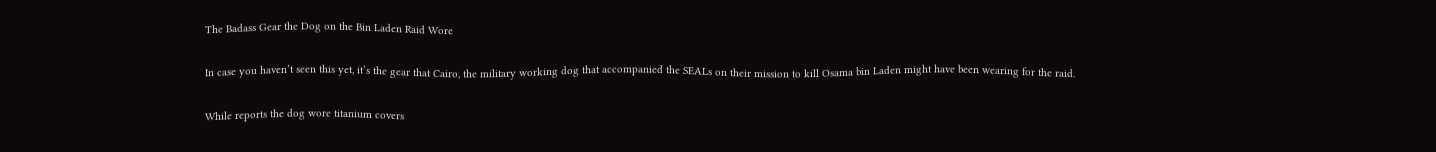The Badass Gear the Dog on the Bin Laden Raid Wore

In case you haven’t seen this yet, it’s the gear that Cairo, the military working dog that accompanied the SEALs on their mission to kill Osama bin Laden might have been wearing for the raid.

While reports the dog wore titanium covers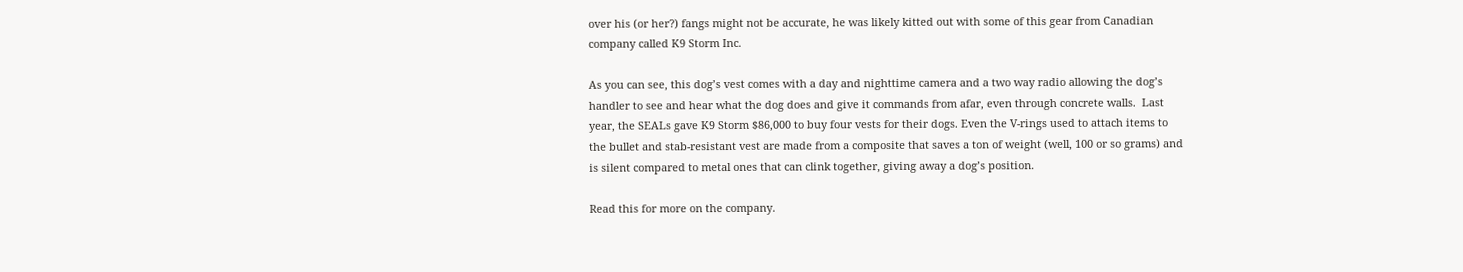over his (or her?) fangs might not be accurate, he was likely kitted out with some of this gear from Canadian company called K9 Storm Inc.

As you can see, this dog’s vest comes with a day and nighttime camera and a two way radio allowing the dog’s handler to see and hear what the dog does and give it commands from afar, even through concrete walls.  Last year, the SEALs gave K9 Storm $86,000 to buy four vests for their dogs. Even the V-rings used to attach items to the bullet and stab-resistant vest are made from a composite that saves a ton of weight (well, 100 or so grams) and is silent compared to metal ones that can clink together, giving away a dog’s position.

Read this for more on the company.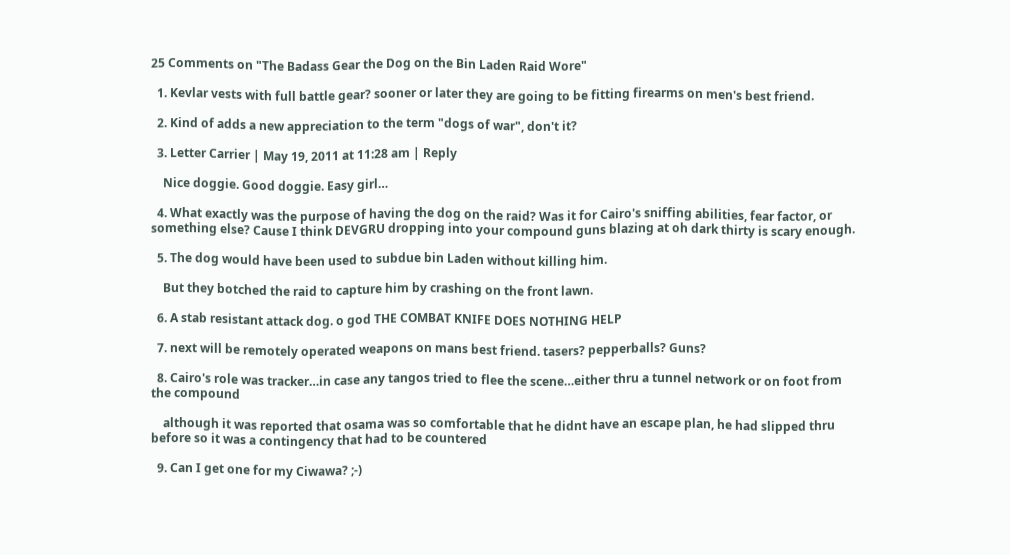25 Comments on "The Badass Gear the Dog on the Bin Laden Raid Wore"

  1. Kevlar vests with full battle gear? sooner or later they are going to be fitting firearms on men's best friend.

  2. Kind of adds a new appreciation to the term "dogs of war", don't it?

  3. Letter Carrier | May 19, 2011 at 11:28 am | Reply

    Nice doggie. Good doggie. Easy girl…

  4. What exactly was the purpose of having the dog on the raid? Was it for Cairo's sniffing abilities, fear factor, or something else? Cause I think DEVGRU dropping into your compound guns blazing at oh dark thirty is scary enough.

  5. The dog would have been used to subdue bin Laden without killing him.

    But they botched the raid to capture him by crashing on the front lawn.

  6. A stab resistant attack dog. o god THE COMBAT KNIFE DOES NOTHING HELP

  7. next will be remotely operated weapons on mans best friend. tasers? pepperballs? Guns?

  8. Cairo's role was tracker…in case any tangos tried to flee the scene…either thru a tunnel network or on foot from the compound

    although it was reported that osama was so comfortable that he didnt have an escape plan, he had slipped thru before so it was a contingency that had to be countered

  9. Can I get one for my Ciwawa? ;-)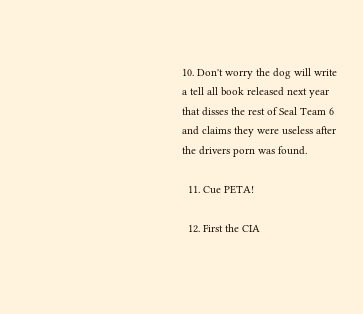10. Don't worry the dog will write a tell all book released next year that disses the rest of Seal Team 6 and claims they were useless after the drivers porn was found.

  11. Cue PETA!

  12. First the CIA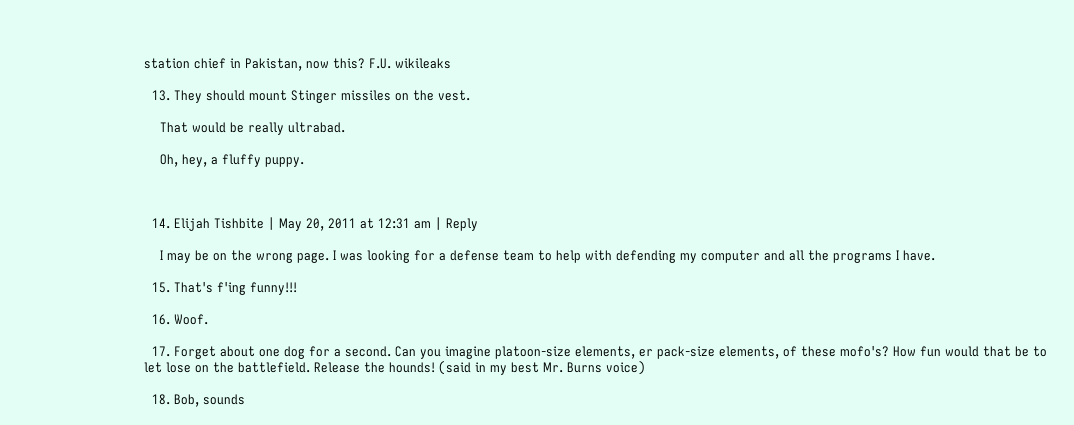station chief in Pakistan, now this? F.U. wikileaks

  13. They should mount Stinger missiles on the vest.

    That would be really ultrabad.

    Oh, hey, a fluffy puppy.



  14. Elijah Tishbite | May 20, 2011 at 12:31 am | Reply

    I may be on the wrong page. I was looking for a defense team to help with defending my computer and all the programs I have.

  15. That's f'ing funny!!!

  16. Woof.

  17. Forget about one dog for a second. Can you imagine platoon-size elements, er pack-size elements, of these mofo's? How fun would that be to let lose on the battlefield. Release the hounds! (said in my best Mr. Burns voice)

  18. Bob, sounds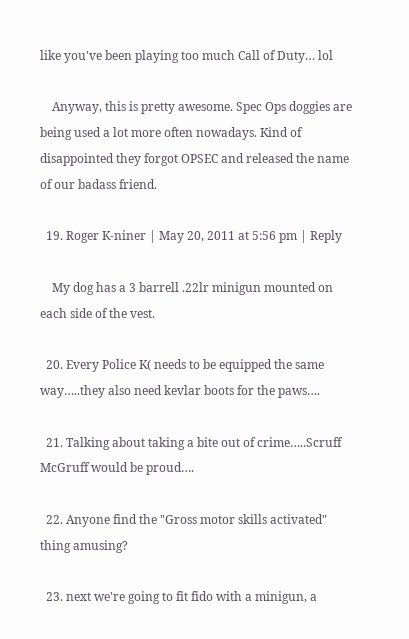like you've been playing too much Call of Duty… lol

    Anyway, this is pretty awesome. Spec Ops doggies are being used a lot more often nowadays. Kind of disappointed they forgot OPSEC and released the name of our badass friend.

  19. Roger K-niner | May 20, 2011 at 5:56 pm | Reply

    My dog has a 3 barrell .22lr minigun mounted on each side of the vest.

  20. Every Police K( needs to be equipped the same way…..they also need kevlar boots for the paws….

  21. Talking about taking a bite out of crime…..Scruff McGruff would be proud….

  22. Anyone find the "Gross motor skills activated" thing amusing?

  23. next we're going to fit fido with a minigun, a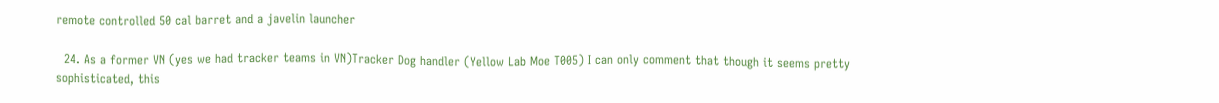remote controlled 50 cal barret and a javelin launcher

  24. As a former VN (yes we had tracker teams in VN)Tracker Dog handler (Yellow Lab Moe T005) I can only comment that though it seems pretty sophisticated, this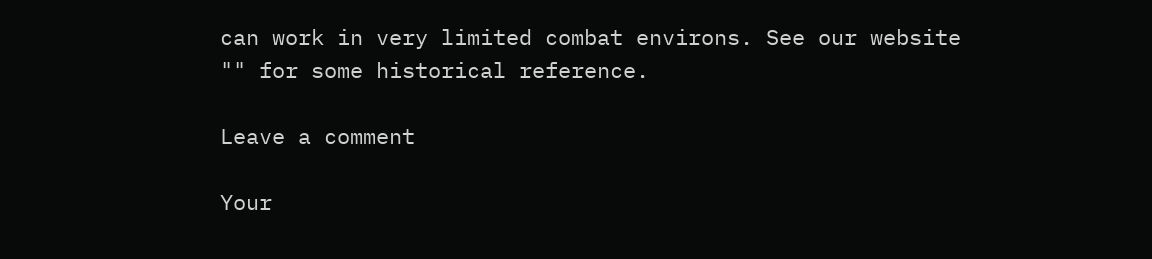can work in very limited combat environs. See our website "" for some historical reference.

Leave a comment

Your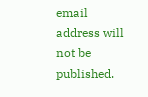email address will not be published.